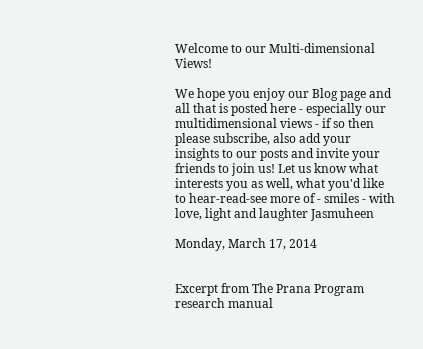Welcome to our Multi-dimensional Views!

We hope you enjoy our Blog page and all that is posted here - especially our multidimensional views - if so then please subscribe, also add your insights to our posts and invite your friends to join us! Let us know what interests you as well, what you'd like to hear-read-see more of - smiles - with love, light and laughter Jasmuheen

Monday, March 17, 2014


Excerpt from The Prana Program research manual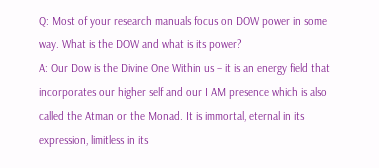Q: Most of your research manuals focus on DOW power in some way. What is the DOW and what is its power?
A: Our Dow is the Divine One Within us – it is an energy field that incorporates our higher self and our I AM presence which is also called the Atman or the Monad. It is immortal, eternal in its expression, limitless in its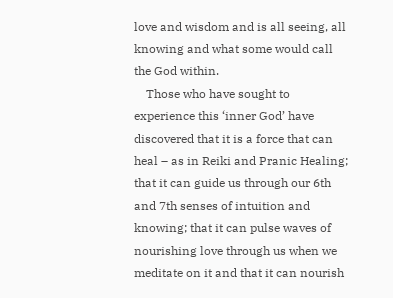love and wisdom and is all seeing, all knowing and what some would call the God within.
    Those who have sought to experience this ‘inner God’ have discovered that it is a force that can heal – as in Reiki and Pranic Healing; that it can guide us through our 6th and 7th senses of intuition and knowing; that it can pulse waves of nourishing love through us when we meditate on it and that it can nourish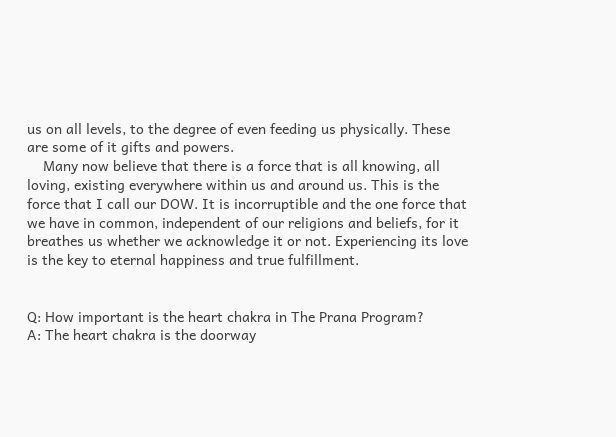us on all levels, to the degree of even feeding us physically. These are some of it gifts and powers.
    Many now believe that there is a force that is all knowing, all loving, existing everywhere within us and around us. This is the force that I call our DOW. It is incorruptible and the one force that we have in common, independent of our religions and beliefs, for it breathes us whether we acknowledge it or not. Experiencing its love is the key to eternal happiness and true fulfillment.


Q: How important is the heart chakra in The Prana Program?
A: The heart chakra is the doorway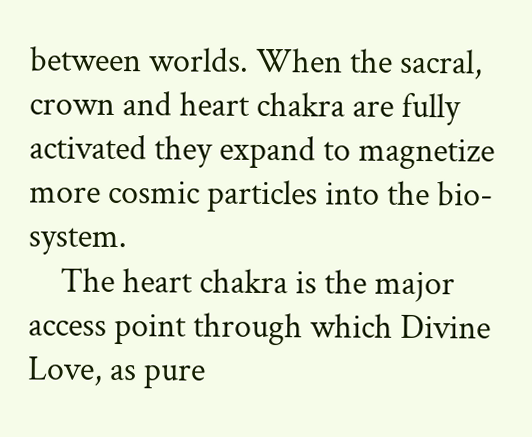between worlds. When the sacral, crown and heart chakra are fully activated they expand to magnetize more cosmic particles into the bio-system.
    The heart chakra is the major access point through which Divine Love, as pure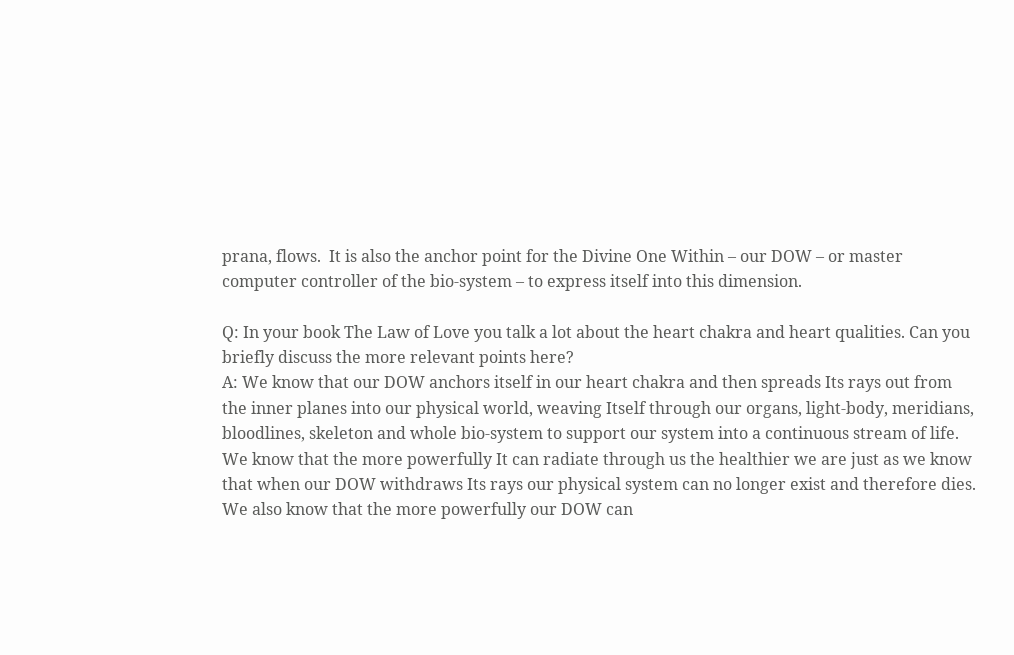prana, flows.  It is also the anchor point for the Divine One Within – our DOW – or master computer controller of the bio-system – to express itself into this dimension.

Q: In your book The Law of Love you talk a lot about the heart chakra and heart qualities. Can you briefly discuss the more relevant points here?
A: We know that our DOW anchors itself in our heart chakra and then spreads Its rays out from the inner planes into our physical world, weaving Itself through our organs, light-body, meridians, bloodlines, skeleton and whole bio-system to support our system into a continuous stream of life.  We know that the more powerfully It can radiate through us the healthier we are just as we know that when our DOW withdraws Its rays our physical system can no longer exist and therefore dies.
We also know that the more powerfully our DOW can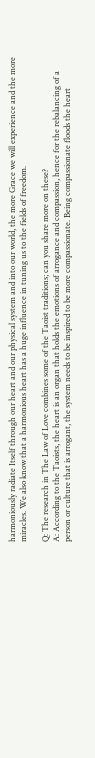harmoniously radiate Itself through our heart and our physical system and into our world, the more Grace we will experience and the more miracles. We also know that a harmonious heart has a huge influence in tuning us to the fields of freedom.

Q: The research in The Law of Love combines some of the Taoist traditions; can you share more on these?
A: According to the Taoists, the heart is an organ that holds the emotions of arrogance and compassion, hence for the rebalancing of a person or culture that is arrogant, the system needs to be inspired to be more compassionate. Being compassionate floods the heart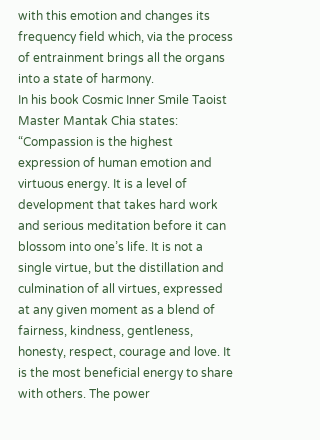with this emotion and changes its frequency field which, via the process of entrainment brings all the organs into a state of harmony.
In his book Cosmic Inner Smile Taoist Master Mantak Chia states: “Compassion is the highest expression of human emotion and virtuous energy. It is a level of development that takes hard work and serious meditation before it can blossom into one’s life. It is not a single virtue, but the distillation and culmination of all virtues, expressed at any given moment as a blend of fairness, kindness, gentleness, honesty, respect, courage and love. It is the most beneficial energy to share with others. The power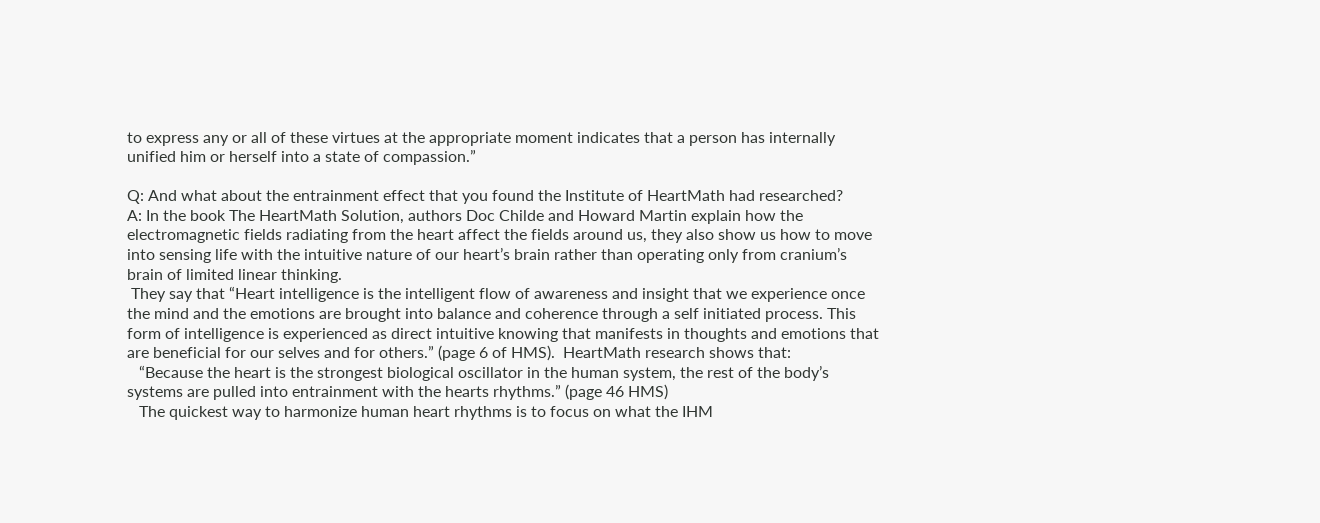to express any or all of these virtues at the appropriate moment indicates that a person has internally unified him or herself into a state of compassion.”

Q: And what about the entrainment effect that you found the Institute of HeartMath had researched?
A: In the book The HeartMath Solution, authors Doc Childe and Howard Martin explain how the electromagnetic fields radiating from the heart affect the fields around us, they also show us how to move into sensing life with the intuitive nature of our heart’s brain rather than operating only from cranium’s brain of limited linear thinking.
 They say that “Heart intelligence is the intelligent flow of awareness and insight that we experience once the mind and the emotions are brought into balance and coherence through a self initiated process. This form of intelligence is experienced as direct intuitive knowing that manifests in thoughts and emotions that are beneficial for our selves and for others.” (page 6 of HMS).  HeartMath research shows that:
   “Because the heart is the strongest biological oscillator in the human system, the rest of the body’s systems are pulled into entrainment with the hearts rhythms.” (page 46 HMS)
   The quickest way to harmonize human heart rhythms is to focus on what the IHM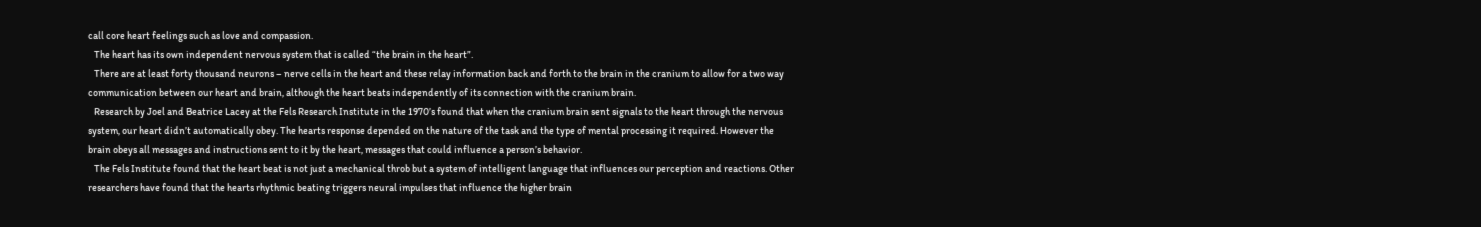call core heart feelings such as love and compassion.
   The heart has its own independent nervous system that is called “the brain in the heart”.
   There are at least forty thousand neurons – nerve cells in the heart and these relay information back and forth to the brain in the cranium to allow for a two way communication between our heart and brain, although the heart beats independently of its connection with the cranium brain.
   Research by Joel and Beatrice Lacey at the Fels Research Institute in the 1970’s found that when the cranium brain sent signals to the heart through the nervous system, our heart didn’t automatically obey. The hearts response depended on the nature of the task and the type of mental processing it required. However the brain obeys all messages and instructions sent to it by the heart, messages that could influence a person’s behavior.
   The Fels Institute found that the heart beat is not just a mechanical throb but a system of intelligent language that influences our perception and reactions. Other researchers have found that the hearts rhythmic beating triggers neural impulses that influence the higher brain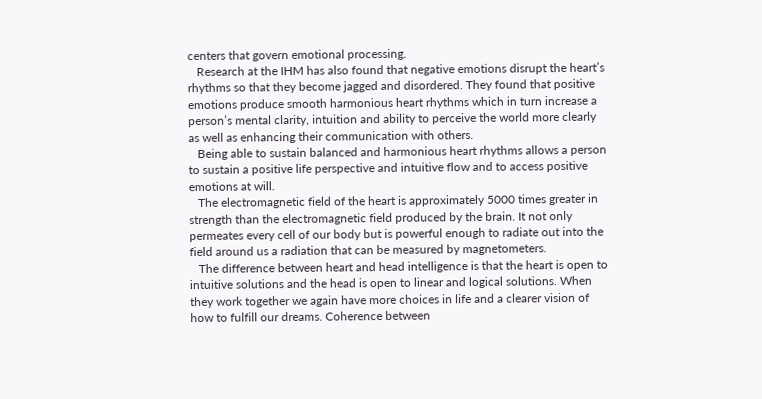centers that govern emotional processing.
   Research at the IHM has also found that negative emotions disrupt the heart’s rhythms so that they become jagged and disordered. They found that positive emotions produce smooth harmonious heart rhythms which in turn increase a person’s mental clarity, intuition and ability to perceive the world more clearly as well as enhancing their communication with others.
   Being able to sustain balanced and harmonious heart rhythms allows a person to sustain a positive life perspective and intuitive flow and to access positive emotions at will.
   The electromagnetic field of the heart is approximately 5000 times greater in strength than the electromagnetic field produced by the brain. It not only permeates every cell of our body but is powerful enough to radiate out into the field around us a radiation that can be measured by magnetometers.
   The difference between heart and head intelligence is that the heart is open to intuitive solutions and the head is open to linear and logical solutions. When they work together we again have more choices in life and a clearer vision of how to fulfill our dreams. Coherence between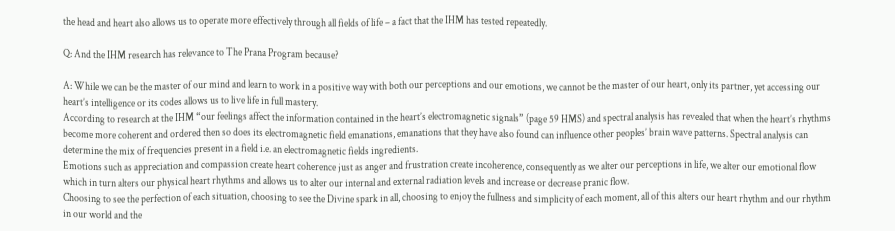the head and heart also allows us to operate more effectively through all fields of life – a fact that the IHM has tested repeatedly.

Q: And the IHM research has relevance to The Prana Program because?

A: While we can be the master of our mind and learn to work in a positive way with both our perceptions and our emotions, we cannot be the master of our heart, only its partner, yet accessing our heart’s intelligence or its codes allows us to live life in full mastery.
According to research at the IHM “our feelings affect the information contained in the heart’s electromagnetic signals” (page 59 HMS) and spectral analysis has revealed that when the heart’s rhythms become more coherent and ordered then so does its electromagnetic field emanations, emanations that they have also found can influence other peoples’ brain wave patterns. Spectral analysis can determine the mix of frequencies present in a field i.e. an electromagnetic fields ingredients.
Emotions such as appreciation and compassion create heart coherence just as anger and frustration create incoherence, consequently as we alter our perceptions in life, we alter our emotional flow which in turn alters our physical heart rhythms and allows us to alter our internal and external radiation levels and increase or decrease pranic flow.
Choosing to see the perfection of each situation, choosing to see the Divine spark in all, choosing to enjoy the fullness and simplicity of each moment, all of this alters our heart rhythm and our rhythm in our world and the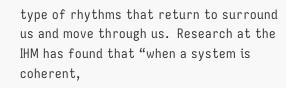type of rhythms that return to surround us and move through us.  Research at the IHM has found that “when a system is coherent,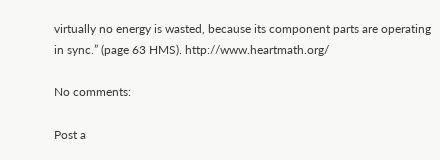virtually no energy is wasted, because its component parts are operating in sync.” (page 63 HMS). http://www.heartmath.org/

No comments:

Post a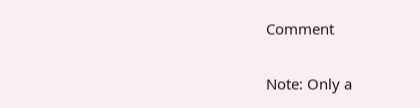Comment

Note: Only a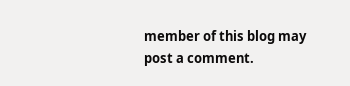member of this blog may post a comment.